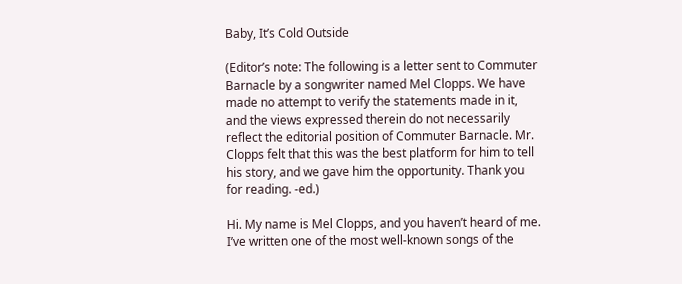Baby, It’s Cold Outside

(Editor’s note: The following is a letter sent to Commuter Barnacle by a songwriter named Mel Clopps. We have made no attempt to verify the statements made in it, and the views expressed therein do not necessarily reflect the editorial position of Commuter Barnacle. Mr. Clopps felt that this was the best platform for him to tell his story, and we gave him the opportunity. Thank you for reading. -ed.)

Hi. My name is Mel Clopps, and you haven’t heard of me. I’ve written one of the most well-known songs of the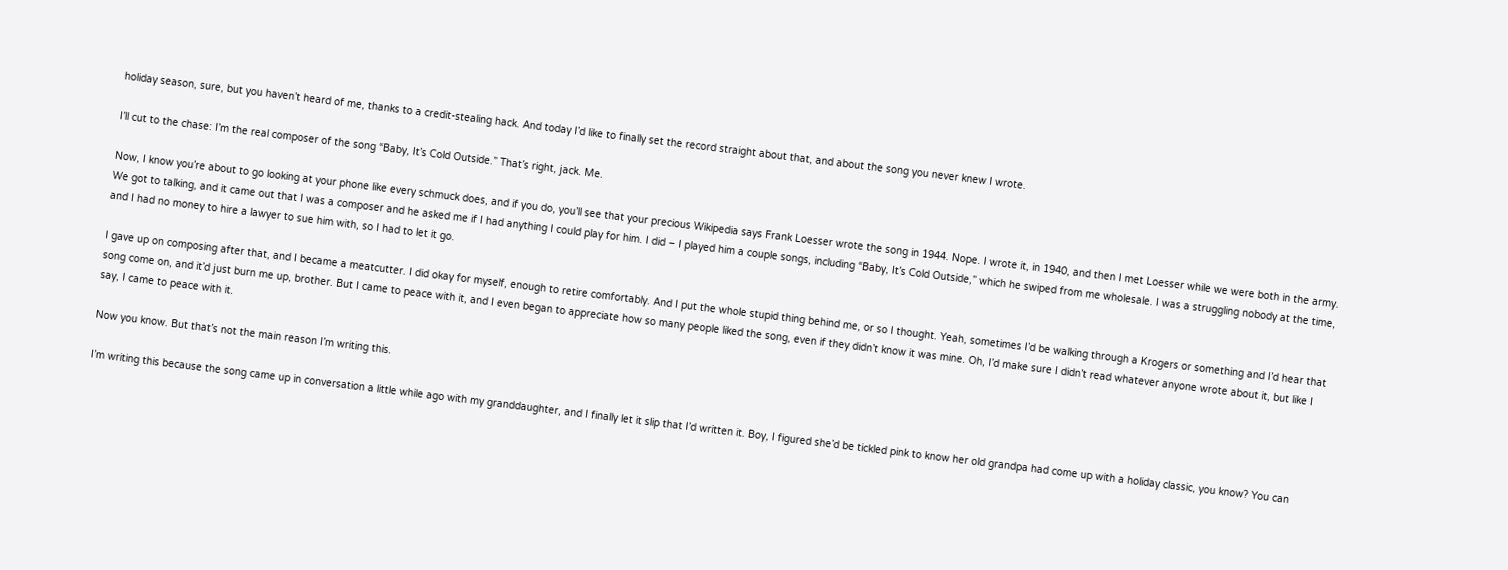holiday season, sure, but you haven’t heard of me, thanks to a credit-stealing hack. And today I’d like to finally set the record straight about that, and about the song you never knew I wrote.

I’ll cut to the chase: I’m the real composer of the song “Baby, It’s Cold Outside.” That’s right, jack. Me.

Now, I know you’re about to go looking at your phone like every schmuck does, and if you do, you’ll see that your precious Wikipedia says Frank Loesser wrote the song in 1944. Nope. I wrote it, in 1940, and then I met Loesser while we were both in the army. We got to talking, and it came out that I was a composer and he asked me if I had anything I could play for him. I did – I played him a couple songs, including “Baby, It’s Cold Outside,” which he swiped from me wholesale. I was a struggling nobody at the time, and I had no money to hire a lawyer to sue him with, so I had to let it go.

I gave up on composing after that, and I became a meatcutter. I did okay for myself, enough to retire comfortably. And I put the whole stupid thing behind me, or so I thought. Yeah, sometimes I’d be walking through a Krogers or something and I’d hear that song come on, and it’d just burn me up, brother. But I came to peace with it, and I even began to appreciate how so many people liked the song, even if they didn’t know it was mine. Oh, I’d make sure I didn’t read whatever anyone wrote about it, but like I say, I came to peace with it.

Now you know. But that’s not the main reason I’m writing this.

I’m writing this because the song came up in conversation a little while ago with my granddaughter, and I finally let it slip that I’d written it. Boy, I figured she’d be tickled pink to know her old grandpa had come up with a holiday classic, you know? You can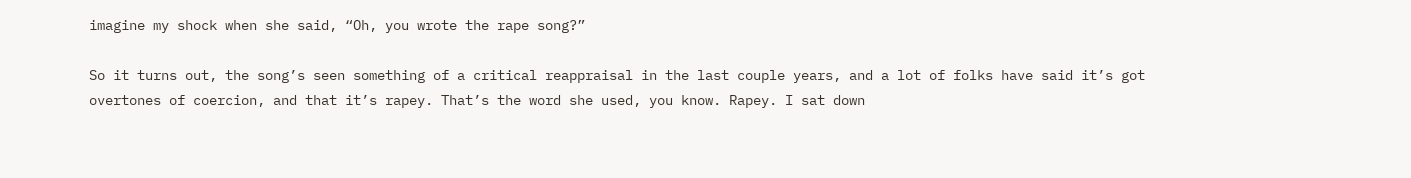imagine my shock when she said, “Oh, you wrote the rape song?”

So it turns out, the song’s seen something of a critical reappraisal in the last couple years, and a lot of folks have said it’s got overtones of coercion, and that it’s rapey. That’s the word she used, you know. Rapey. I sat down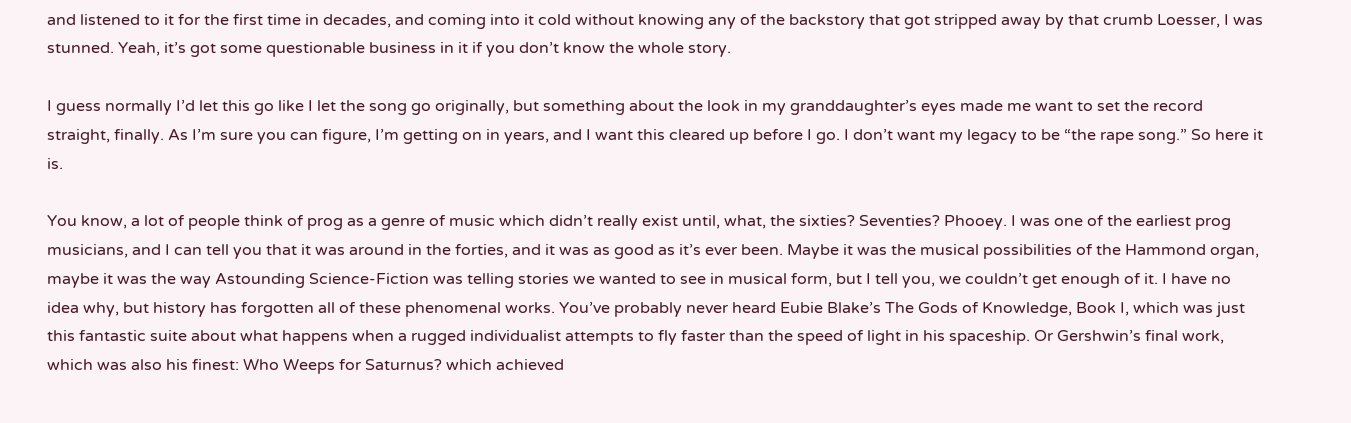and listened to it for the first time in decades, and coming into it cold without knowing any of the backstory that got stripped away by that crumb Loesser, I was stunned. Yeah, it’s got some questionable business in it if you don’t know the whole story.

I guess normally I’d let this go like I let the song go originally, but something about the look in my granddaughter’s eyes made me want to set the record straight, finally. As I’m sure you can figure, I’m getting on in years, and I want this cleared up before I go. I don’t want my legacy to be “the rape song.” So here it is.

You know, a lot of people think of prog as a genre of music which didn’t really exist until, what, the sixties? Seventies? Phooey. I was one of the earliest prog musicians, and I can tell you that it was around in the forties, and it was as good as it’s ever been. Maybe it was the musical possibilities of the Hammond organ, maybe it was the way Astounding Science-Fiction was telling stories we wanted to see in musical form, but I tell you, we couldn’t get enough of it. I have no idea why, but history has forgotten all of these phenomenal works. You’ve probably never heard Eubie Blake’s The Gods of Knowledge, Book I, which was just this fantastic suite about what happens when a rugged individualist attempts to fly faster than the speed of light in his spaceship. Or Gershwin’s final work, which was also his finest: Who Weeps for Saturnus? which achieved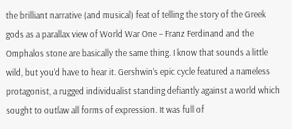the brilliant narrative (and musical) feat of telling the story of the Greek gods as a parallax view of World War One – Franz Ferdinand and the Omphalos stone are basically the same thing. I know that sounds a little wild, but you’d have to hear it. Gershwin’s epic cycle featured a nameless protagonist, a rugged individualist standing defiantly against a world which sought to outlaw all forms of expression. It was full of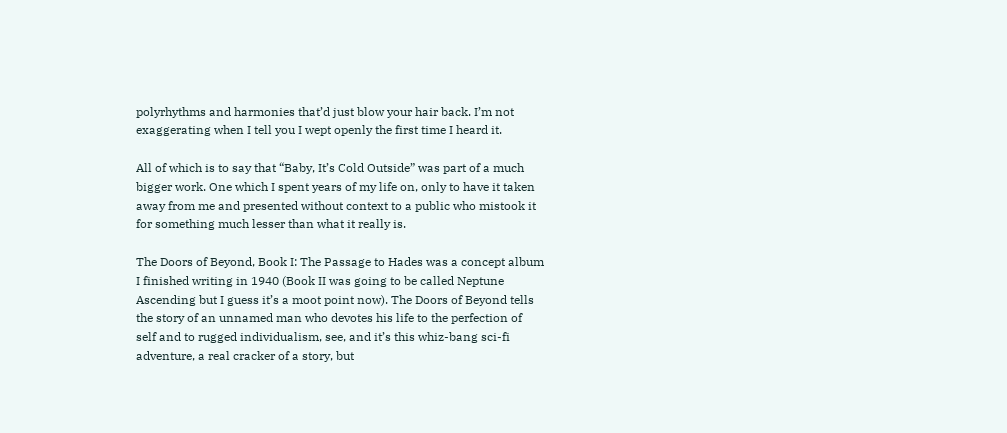polyrhythms and harmonies that’d just blow your hair back. I’m not exaggerating when I tell you I wept openly the first time I heard it.

All of which is to say that “Baby, It’s Cold Outside” was part of a much bigger work. One which I spent years of my life on, only to have it taken away from me and presented without context to a public who mistook it for something much lesser than what it really is.

The Doors of Beyond, Book I: The Passage to Hades was a concept album I finished writing in 1940 (Book II was going to be called Neptune Ascending but I guess it’s a moot point now). The Doors of Beyond tells the story of an unnamed man who devotes his life to the perfection of self and to rugged individualism, see, and it’s this whiz-bang sci-fi adventure, a real cracker of a story, but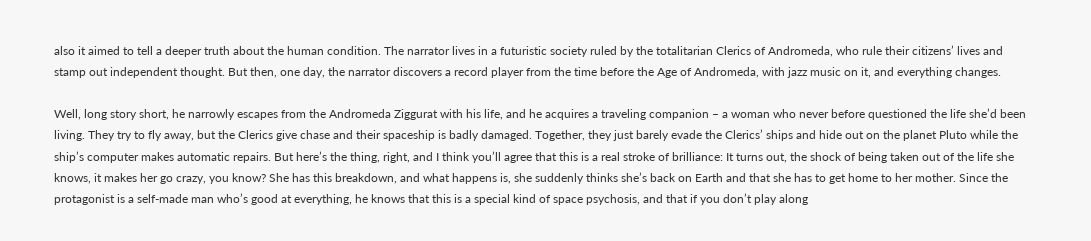also it aimed to tell a deeper truth about the human condition. The narrator lives in a futuristic society ruled by the totalitarian Clerics of Andromeda, who rule their citizens’ lives and stamp out independent thought. But then, one day, the narrator discovers a record player from the time before the Age of Andromeda, with jazz music on it, and everything changes.

Well, long story short, he narrowly escapes from the Andromeda Ziggurat with his life, and he acquires a traveling companion – a woman who never before questioned the life she’d been living. They try to fly away, but the Clerics give chase and their spaceship is badly damaged. Together, they just barely evade the Clerics’ ships and hide out on the planet Pluto while the ship’s computer makes automatic repairs. But here’s the thing, right, and I think you’ll agree that this is a real stroke of brilliance: It turns out, the shock of being taken out of the life she knows, it makes her go crazy, you know? She has this breakdown, and what happens is, she suddenly thinks she’s back on Earth and that she has to get home to her mother. Since the protagonist is a self-made man who’s good at everything, he knows that this is a special kind of space psychosis, and that if you don’t play along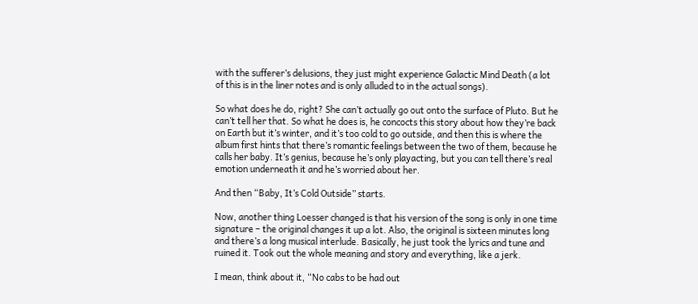with the sufferer’s delusions, they just might experience Galactic Mind Death (a lot of this is in the liner notes and is only alluded to in the actual songs).

So what does he do, right? She can’t actually go out onto the surface of Pluto. But he can’t tell her that. So what he does is, he concocts this story about how they’re back on Earth but it’s winter, and it’s too cold to go outside, and then this is where the album first hints that there’s romantic feelings between the two of them, because he calls her baby. It’s genius, because he’s only playacting, but you can tell there’s real emotion underneath it and he’s worried about her.

And then “Baby, It’s Cold Outside” starts.

Now, another thing Loesser changed is that his version of the song is only in one time signature – the original changes it up a lot. Also, the original is sixteen minutes long and there’s a long musical interlude. Basically, he just took the lyrics and tune and ruined it. Took out the whole meaning and story and everything, like a jerk.

I mean, think about it, “No cabs to be had out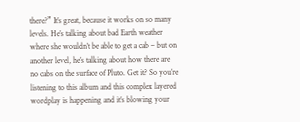there?” It’s great, because it works on so many levels. He’s talking about bad Earth weather where she wouldn’t be able to get a cab – but on another level, he’s talking about how there are no cabs on the surface of Pluto. Get it? So you’re listening to this album and this complex layered wordplay is happening and it’s blowing your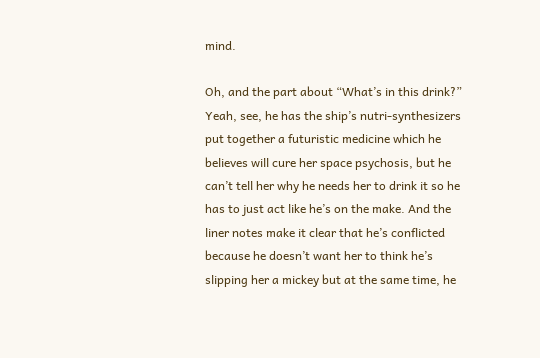mind.

Oh, and the part about “What’s in this drink?” Yeah, see, he has the ship’s nutri-synthesizers put together a futuristic medicine which he believes will cure her space psychosis, but he can’t tell her why he needs her to drink it so he has to just act like he’s on the make. And the liner notes make it clear that he’s conflicted because he doesn’t want her to think he’s slipping her a mickey but at the same time, he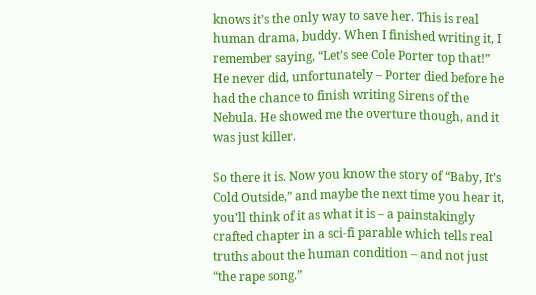knows it’s the only way to save her. This is real human drama, buddy. When I finished writing it, I remember saying, “Let’s see Cole Porter top that!” He never did, unfortunately – Porter died before he had the chance to finish writing Sirens of the Nebula. He showed me the overture though, and it was just killer.

So there it is. Now you know the story of “Baby, It’s Cold Outside,” and maybe the next time you hear it, you’ll think of it as what it is – a painstakingly crafted chapter in a sci-fi parable which tells real truths about the human condition – and not just “the rape song.”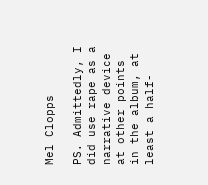Mel Clopps

PS. Admittedly, I did use rape as a narrative device at other points in the album, at least a half-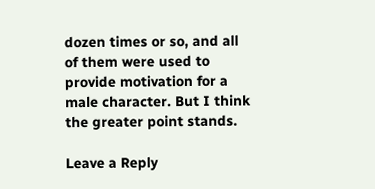dozen times or so, and all of them were used to provide motivation for a male character. But I think the greater point stands.

Leave a Reply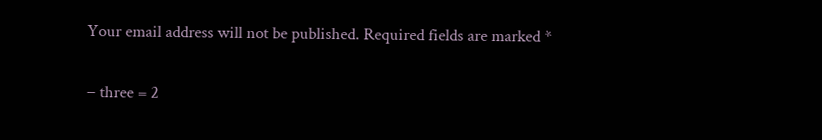Your email address will not be published. Required fields are marked *

− three = 2